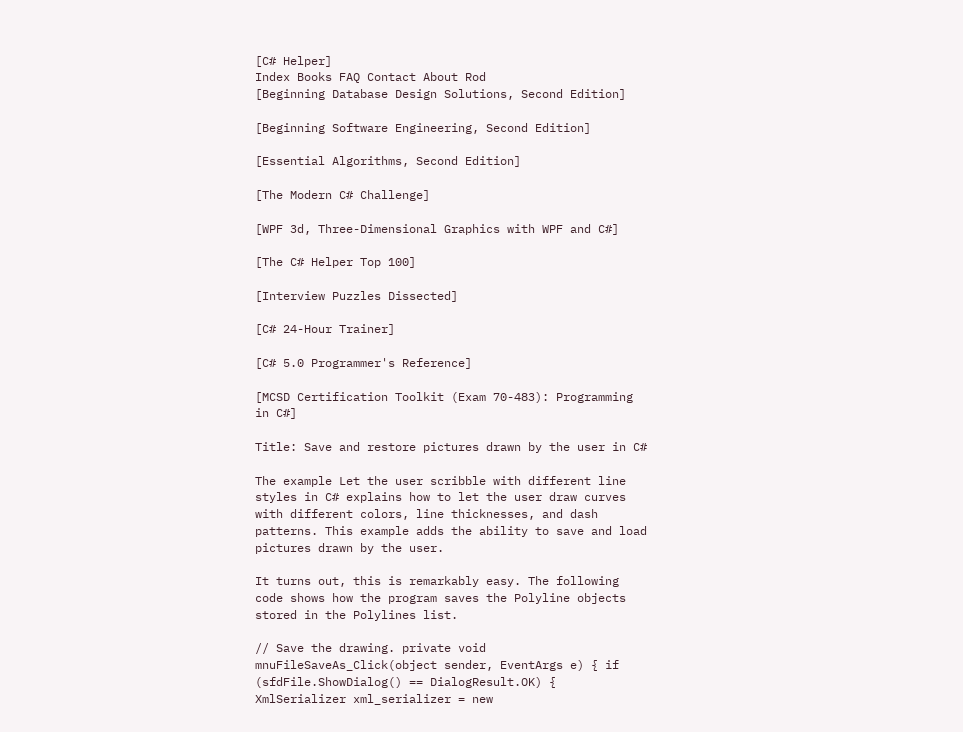[C# Helper]
Index Books FAQ Contact About Rod
[Beginning Database Design Solutions, Second Edition]

[Beginning Software Engineering, Second Edition]

[Essential Algorithms, Second Edition]

[The Modern C# Challenge]

[WPF 3d, Three-Dimensional Graphics with WPF and C#]

[The C# Helper Top 100]

[Interview Puzzles Dissected]

[C# 24-Hour Trainer]

[C# 5.0 Programmer's Reference]

[MCSD Certification Toolkit (Exam 70-483): Programming in C#]

Title: Save and restore pictures drawn by the user in C#

The example Let the user scribble with different line styles in C# explains how to let the user draw curves with different colors, line thicknesses, and dash patterns. This example adds the ability to save and load pictures drawn by the user.

It turns out, this is remarkably easy. The following code shows how the program saves the Polyline objects stored in the Polylines list.

// Save the drawing. private void mnuFileSaveAs_Click(object sender, EventArgs e) { if (sfdFile.ShowDialog() == DialogResult.OK) { XmlSerializer xml_serializer = new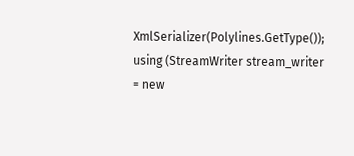XmlSerializer(Polylines.GetType()); using (StreamWriter stream_writer = new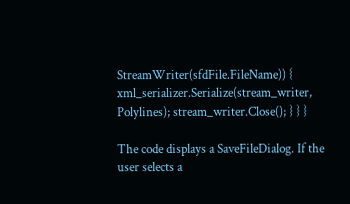StreamWriter(sfdFile.FileName)) { xml_serializer.Serialize(stream_writer, Polylines); stream_writer.Close(); } } }

The code displays a SaveFileDialog. If the user selects a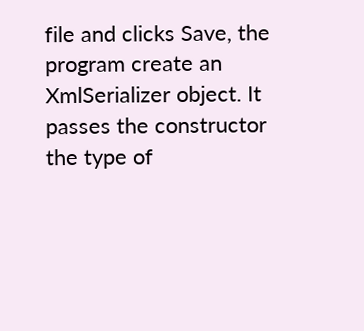file and clicks Save, the program create an XmlSerializer object. It passes the constructor the type of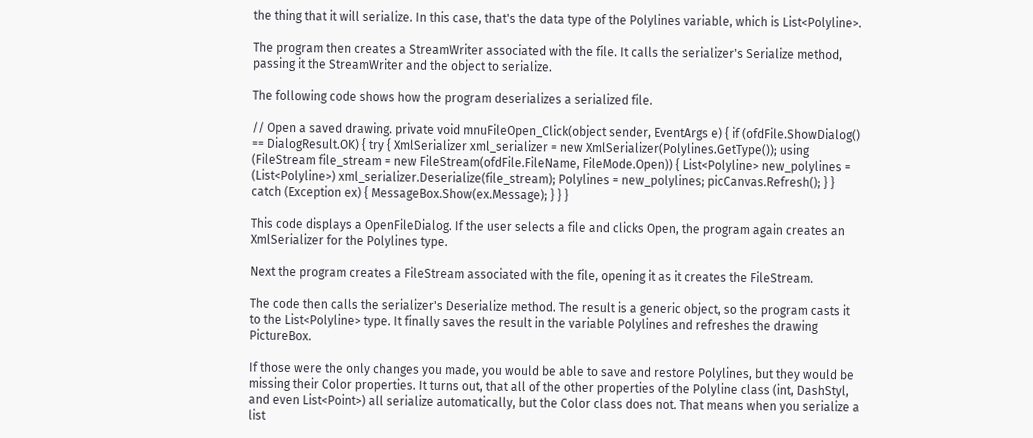the thing that it will serialize. In this case, that's the data type of the Polylines variable, which is List<Polyline>.

The program then creates a StreamWriter associated with the file. It calls the serializer's Serialize method, passing it the StreamWriter and the object to serialize.

The following code shows how the program deserializes a serialized file.

// Open a saved drawing. private void mnuFileOpen_Click(object sender, EventArgs e) { if (ofdFile.ShowDialog() == DialogResult.OK) { try { XmlSerializer xml_serializer = new XmlSerializer(Polylines.GetType()); using (FileStream file_stream = new FileStream(ofdFile.FileName, FileMode.Open)) { List<Polyline> new_polylines = (List<Polyline>) xml_serializer.Deserialize(file_stream); Polylines = new_polylines; picCanvas.Refresh(); } } catch (Exception ex) { MessageBox.Show(ex.Message); } } }

This code displays a OpenFileDialog. If the user selects a file and clicks Open, the program again creates an XmlSerializer for the Polylines type.

Next the program creates a FileStream associated with the file, opening it as it creates the FileStream.

The code then calls the serializer's Deserialize method. The result is a generic object, so the program casts it to the List<Polyline> type. It finally saves the result in the variable Polylines and refreshes the drawing PictureBox.

If those were the only changes you made, you would be able to save and restore Polylines, but they would be missing their Color properties. It turns out, that all of the other properties of the Polyline class (int, DashStyl, and even List<Point>) all serialize automatically, but the Color class does not. That means when you serialize a list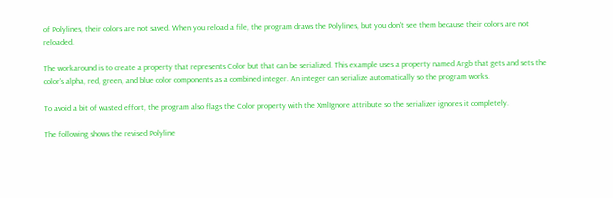of Polylines, their colors are not saved. When you reload a file, the program draws the Polylines, but you don't see them because their colors are not reloaded.

The workaround is to create a property that represents Color but that can be serialized. This example uses a property named Argb that gets and sets the color's alpha, red, green, and blue color components as a combined integer. An integer can serialize automatically so the program works.

To avoid a bit of wasted effort, the program also flags the Color property with the XmlIgnore attribute so the serializer ignores it completely.

The following shows the revised Polyline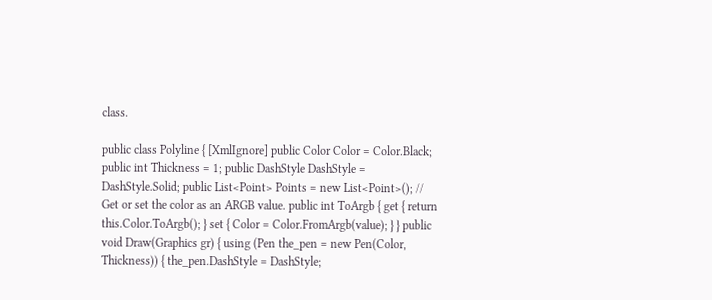class.

public class Polyline { [XmlIgnore] public Color Color = Color.Black; public int Thickness = 1; public DashStyle DashStyle = DashStyle.Solid; public List<Point> Points = new List<Point>(); // Get or set the color as an ARGB value. public int ToArgb { get { return this.Color.ToArgb(); } set { Color = Color.FromArgb(value); } } public void Draw(Graphics gr) { using (Pen the_pen = new Pen(Color, Thickness)) { the_pen.DashStyle = DashStyle;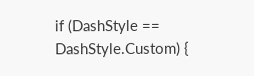if (DashStyle == DashStyle.Custom) {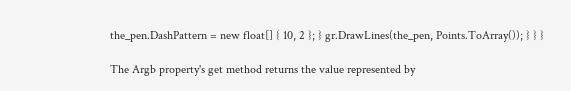the_pen.DashPattern = new float[] { 10, 2 }; } gr.DrawLines(the_pen, Points.ToArray()); } } }

The Argb property's get method returns the value represented by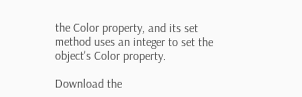the Color property, and its set method uses an integer to set the object's Color property.

Download the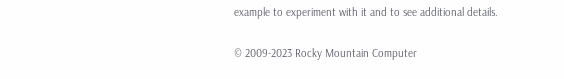example to experiment with it and to see additional details.

© 2009-2023 Rocky Mountain Computer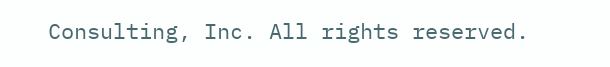Consulting, Inc. All rights reserved.